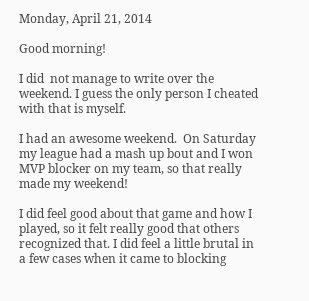Monday, April 21, 2014

Good morning!

I did  not manage to write over the weekend. I guess the only person I cheated with that is myself.

I had an awesome weekend.  On Saturday my league had a mash up bout and I won MVP blocker on my team, so that really made my weekend!

I did feel good about that game and how I played, so it felt really good that others recognized that. I did feel a little brutal in a few cases when it came to blocking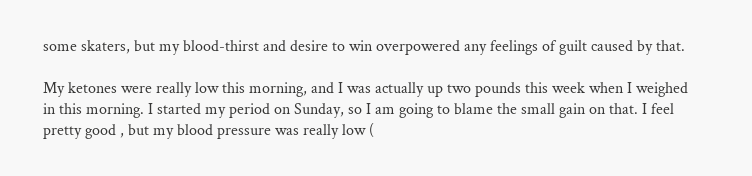some skaters, but my blood-thirst and desire to win overpowered any feelings of guilt caused by that.

My ketones were really low this morning, and I was actually up two pounds this week when I weighed in this morning. I started my period on Sunday, so I am going to blame the small gain on that. I feel pretty good , but my blood pressure was really low (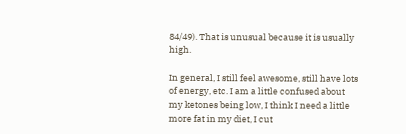84/49). That is unusual because it is usually high.

In general, I still feel awesome, still have lots of energy, etc. I am a little confused about my ketones being low, I think I need a little more fat in my diet, I cut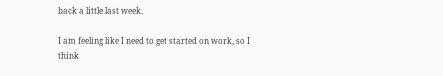back a little last week.

I am feeling like I need to get started on work, so I think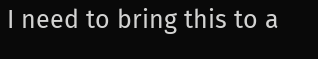I need to bring this to a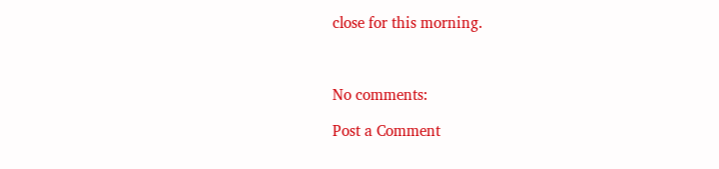close for this morning.



No comments:

Post a Comment